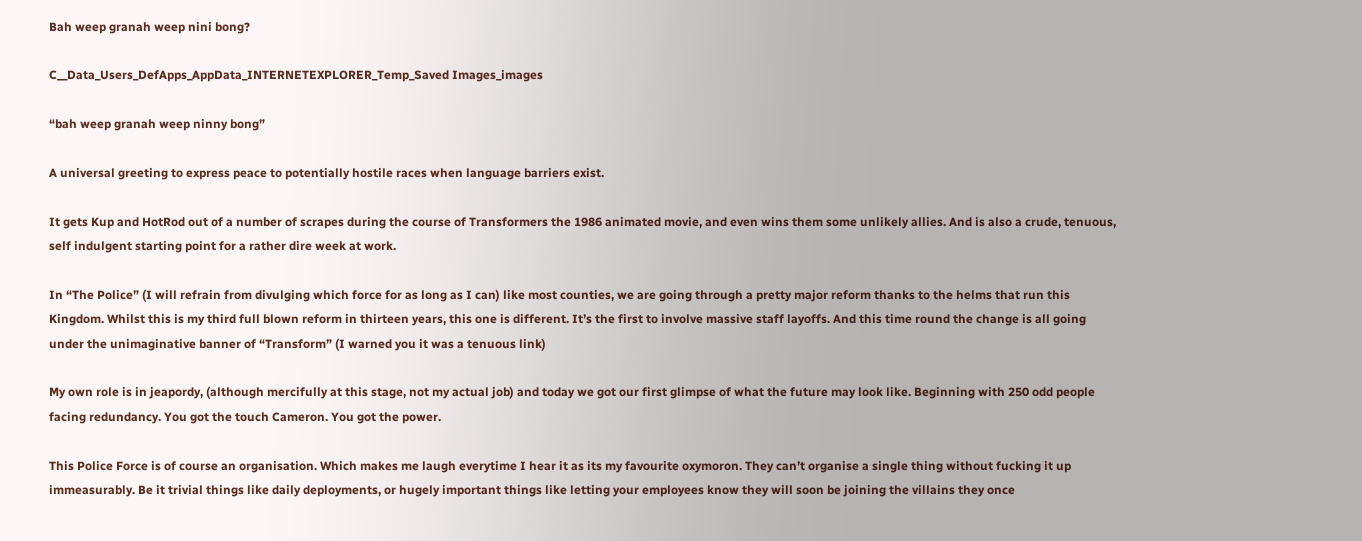Bah weep granah weep nini bong?

C__Data_Users_DefApps_AppData_INTERNETEXPLORER_Temp_Saved Images_images

“bah weep granah weep ninny bong”

A universal greeting to express peace to potentially hostile races when language barriers exist.

It gets Kup and HotRod out of a number of scrapes during the course of Transformers the 1986 animated movie, and even wins them some unlikely allies. And is also a crude, tenuous, self indulgent starting point for a rather dire week at work.

In “The Police” (I will refrain from divulging which force for as long as I can) like most counties, we are going through a pretty major reform thanks to the helms that run this Kingdom. Whilst this is my third full blown reform in thirteen years, this one is different. It’s the first to involve massive staff layoffs. And this time round the change is all going under the unimaginative banner of “Transform” (I warned you it was a tenuous link)

My own role is in jeapordy, (although mercifully at this stage, not my actual job) and today we got our first glimpse of what the future may look like. Beginning with 250 odd people facing redundancy. You got the touch Cameron. You got the power.

This Police Force is of course an organisation. Which makes me laugh everytime I hear it as its my favourite oxymoron. They can’t organise a single thing without fucking it up immeasurably. Be it trivial things like daily deployments, or hugely important things like letting your employees know they will soon be joining the villains they once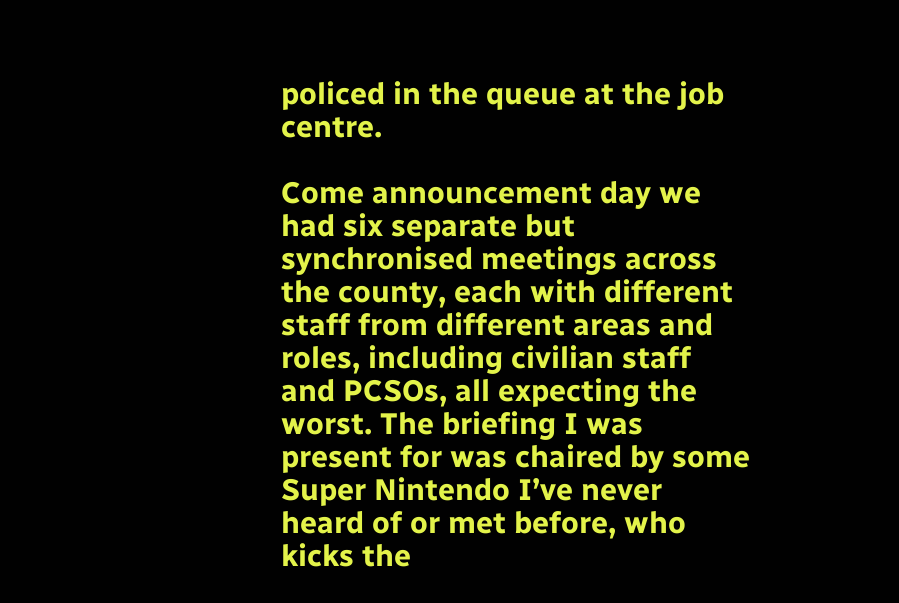policed in the queue at the job centre.

Come announcement day we had six separate but synchronised meetings across the county, each with different staff from different areas and roles, including civilian staff and PCSOs, all expecting the worst. The briefing I was present for was chaired by some Super Nintendo I’ve never heard of or met before, who kicks the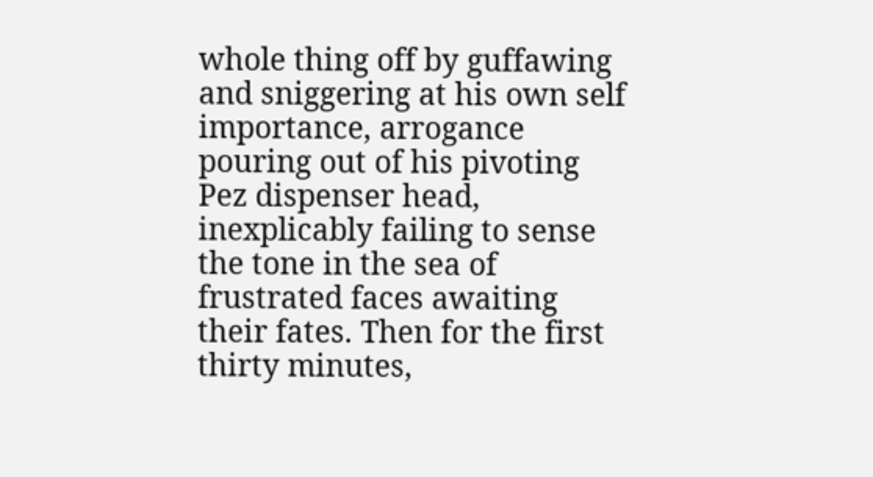whole thing off by guffawing and sniggering at his own self importance, arrogance pouring out of his pivoting Pez dispenser head, inexplicably failing to sense the tone in the sea of frustrated faces awaiting their fates. Then for the first thirty minutes,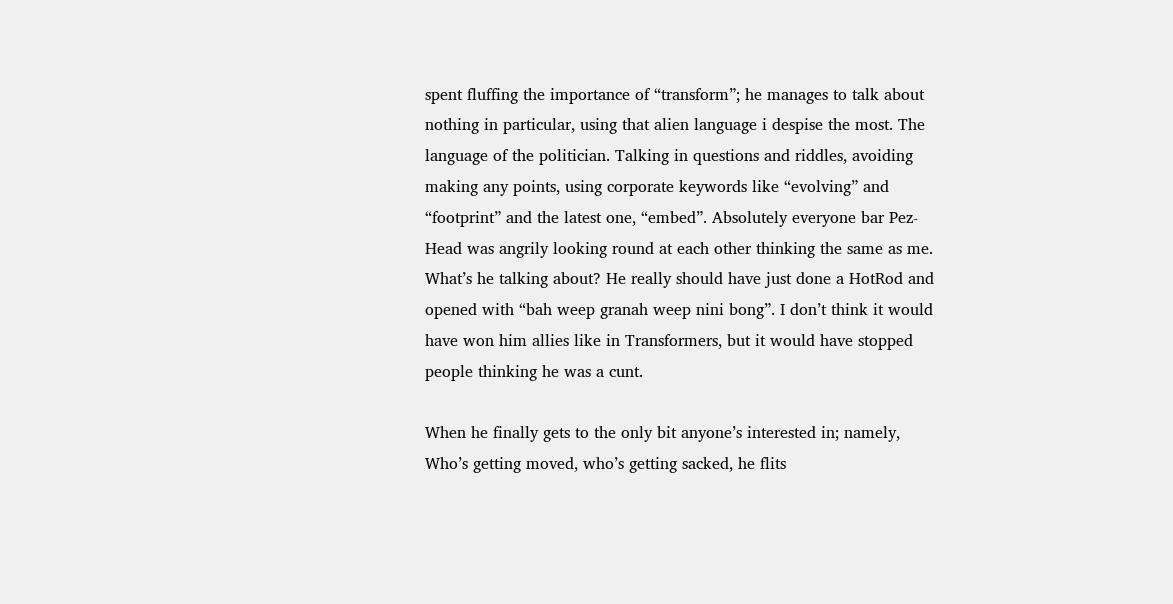spent fluffing the importance of “transform”; he manages to talk about nothing in particular, using that alien language i despise the most. The language of the politician. Talking in questions and riddles, avoiding making any points, using corporate keywords like “evolving” and “footprint” and the latest one, “embed”. Absolutely everyone bar Pez-Head was angrily looking round at each other thinking the same as me. What’s he talking about? He really should have just done a HotRod and opened with “bah weep granah weep nini bong”. I don’t think it would have won him allies like in Transformers, but it would have stopped people thinking he was a cunt.

When he finally gets to the only bit anyone’s interested in; namely, Who’s getting moved, who’s getting sacked, he flits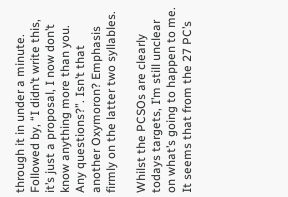through it in under a minute. Followed by, “I didn’t write this, it’s just a proposal, I now don’t know anything more than you. Any questions?”. Isn’t that another Oxymoron? Emphasis firmly on the latter two syllables.

Whilst the PCSOs are clearly todays targets, I’m still unclear on what’s going to happen to me. It seems that from the 27 PC’s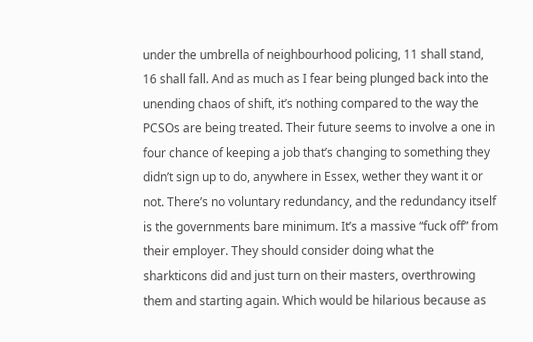under the umbrella of neighbourhood policing, 11 shall stand, 16 shall fall. And as much as I fear being plunged back into the unending chaos of shift, it’s nothing compared to the way the PCSOs are being treated. Their future seems to involve a one in four chance of keeping a job that’s changing to something they didn’t sign up to do, anywhere in Essex, wether they want it or not. There’s no voluntary redundancy, and the redundancy itself is the governments bare minimum. It’s a massive “fuck off” from their employer. They should consider doing what the sharkticons did and just turn on their masters, overthrowing them and starting again. Which would be hilarious because as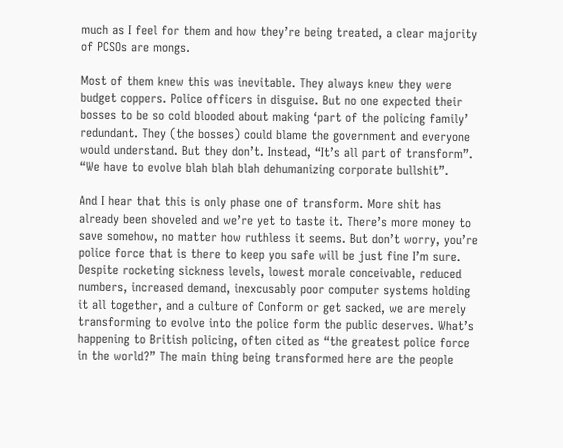much as I feel for them and how they’re being treated, a clear majority of PCSOs are mongs.

Most of them knew this was inevitable. They always knew they were budget coppers. Police officers in disguise. But no one expected their bosses to be so cold blooded about making ‘part of the policing family’ redundant. They (the bosses) could blame the government and everyone would understand. But they don’t. Instead, “It’s all part of transform”. “We have to evolve blah blah blah dehumanizing corporate bullshit”.

And I hear that this is only phase one of transform. More shit has already been shoveled and we’re yet to taste it. There’s more money to save somehow, no matter how ruthless it seems. But don’t worry, you’re police force that is there to keep you safe will be just fine I’m sure. Despite rocketing sickness levels, lowest morale conceivable, reduced numbers, increased demand, inexcusably poor computer systems holding it all together, and a culture of Conform or get sacked, we are merely transforming to evolve into the police form the public deserves. What’s happening to British policing, often cited as “the greatest police force in the world?” The main thing being transformed here are the people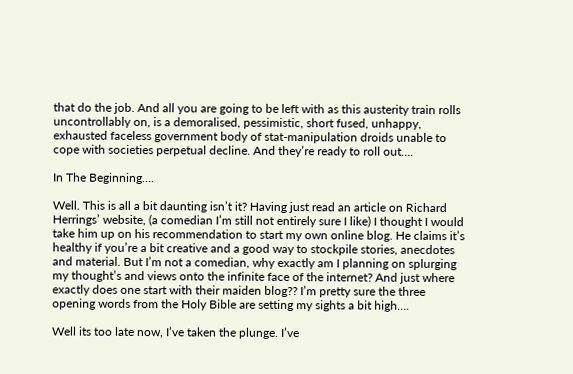that do the job. And all you are going to be left with as this austerity train rolls uncontrollably on, is a demoralised, pessimistic, short fused, unhappy, exhausted faceless government body of stat-manipulation droids unable to cope with societies perpetual decline. And they’re ready to roll out….

In The Beginning….

Well. This is all a bit daunting isn’t it? Having just read an article on Richard Herrings’ website, (a comedian I’m still not entirely sure I like) I thought I would take him up on his recommendation to start my own online blog. He claims it’s healthy if you’re a bit creative and a good way to stockpile stories, anecdotes and material. But I’m not a comedian, why exactly am I planning on splurging my thought’s and views onto the infinite face of the internet? And just where exactly does one start with their maiden blog?? I’m pretty sure the three opening words from the Holy Bible are setting my sights a bit high….

Well its too late now, I’ve taken the plunge. I’ve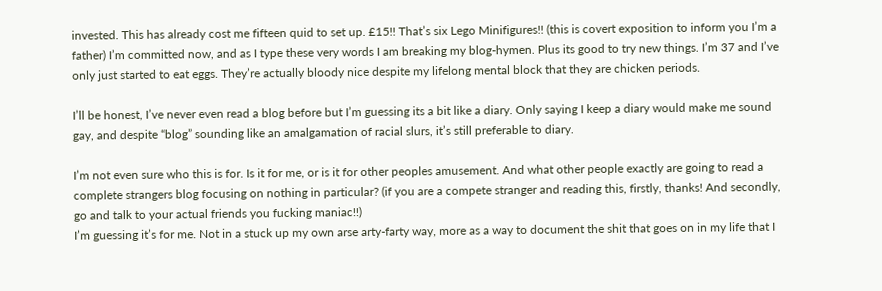invested. This has already cost me fifteen quid to set up. £15!! That’s six Lego Minifigures!! (this is covert exposition to inform you I’m a father) I’m committed now, and as I type these very words I am breaking my blog-hymen. Plus its good to try new things. I’m 37 and I’ve only just started to eat eggs. They’re actually bloody nice despite my lifelong mental block that they are chicken periods.

I’ll be honest, I’ve never even read a blog before but I’m guessing its a bit like a diary. Only saying I keep a diary would make me sound gay, and despite “blog” sounding like an amalgamation of racial slurs, it’s still preferable to diary.

I’m not even sure who this is for. Is it for me, or is it for other peoples amusement. And what other people exactly are going to read a complete strangers blog focusing on nothing in particular? (if you are a compete stranger and reading this, firstly, thanks! And secondly, go and talk to your actual friends you fucking maniac!!)
I’m guessing it’s for me. Not in a stuck up my own arse arty-farty way, more as a way to document the shit that goes on in my life that I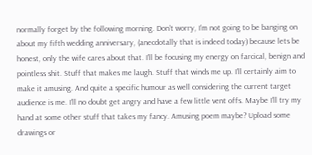normally forget by the following morning. Don’t worry, I’m not going to be banging on about my fifth wedding anniversary, (anecdotally that is indeed today) because lets be honest, only the wife cares about that. I’ll be focusing my energy on farcical, benign and pointless shit. Stuff that makes me laugh. Stuff that winds me up. I’ll certainly aim to make it amusing. And quite a specific humour as well considering the current target audience is me. I’ll no doubt get angry and have a few little vent offs. Maybe I’ll try my hand at some other stuff that takes my fancy. Amusing poem maybe? Upload some drawings or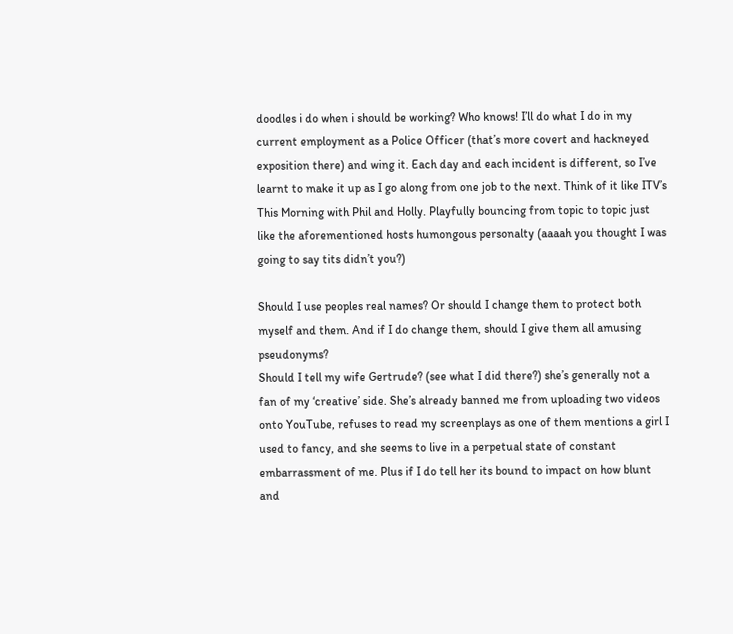doodles i do when i should be working? Who knows! I’ll do what I do in my current employment as a Police Officer (that’s more covert and hackneyed exposition there) and wing it. Each day and each incident is different, so I’ve learnt to make it up as I go along from one job to the next. Think of it like ITV’s This Morning with Phil and Holly. Playfully bouncing from topic to topic just like the aforementioned hosts humongous personalty (aaaah you thought I was going to say tits didn’t you?)

Should I use peoples real names? Or should I change them to protect both myself and them. And if I do change them, should I give them all amusing pseudonyms?
Should I tell my wife Gertrude? (see what I did there?) she’s generally not a fan of my ‘creative’ side. She’s already banned me from uploading two videos onto YouTube, refuses to read my screenplays as one of them mentions a girl I used to fancy, and she seems to live in a perpetual state of constant embarrassment of me. Plus if I do tell her its bound to impact on how blunt and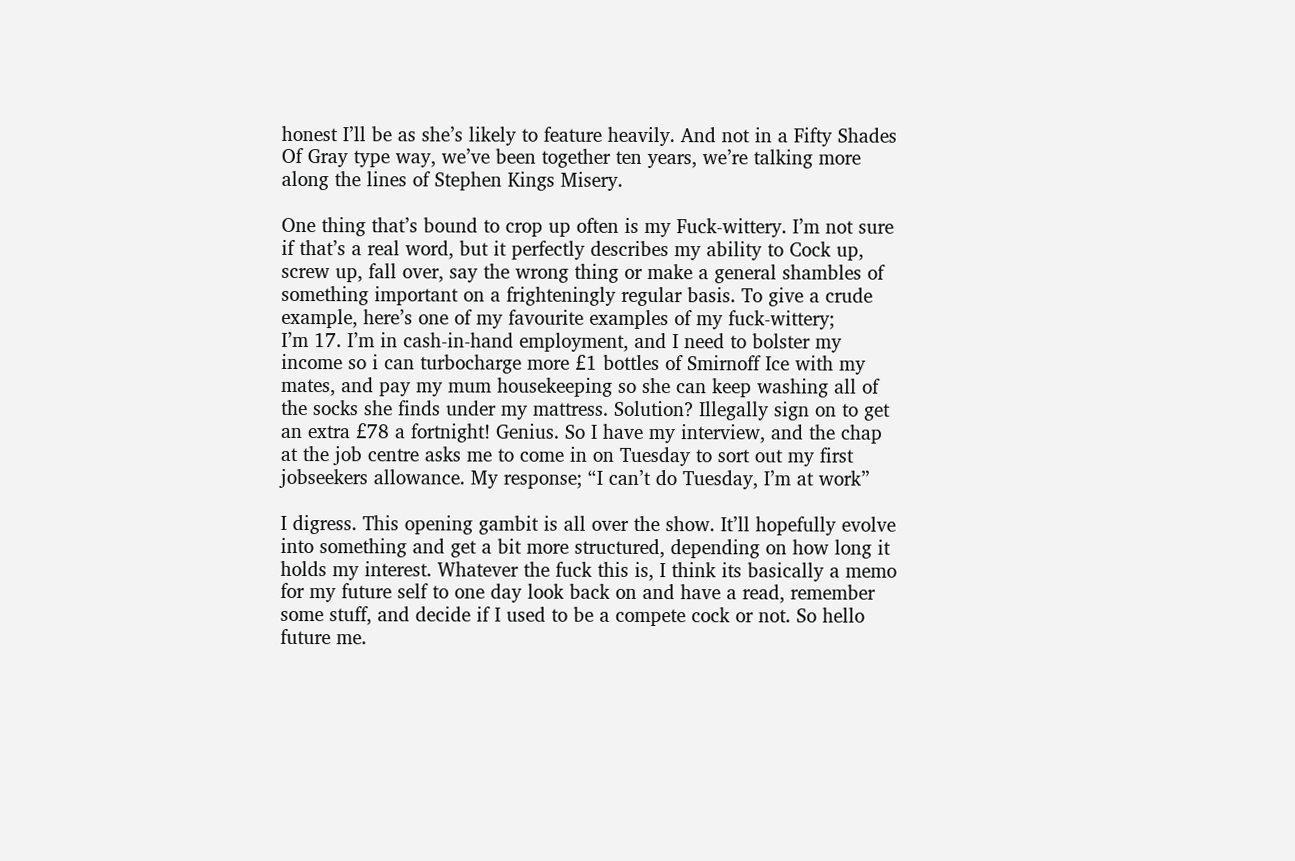honest I’ll be as she’s likely to feature heavily. And not in a Fifty Shades Of Gray type way, we’ve been together ten years, we’re talking more along the lines of Stephen Kings Misery.

One thing that’s bound to crop up often is my Fuck-wittery. I’m not sure if that’s a real word, but it perfectly describes my ability to Cock up, screw up, fall over, say the wrong thing or make a general shambles of something important on a frighteningly regular basis. To give a crude example, here’s one of my favourite examples of my fuck-wittery;
I’m 17. I’m in cash-in-hand employment, and I need to bolster my income so i can turbocharge more £1 bottles of Smirnoff Ice with my mates, and pay my mum housekeeping so she can keep washing all of the socks she finds under my mattress. Solution? Illegally sign on to get an extra £78 a fortnight! Genius. So I have my interview, and the chap at the job centre asks me to come in on Tuesday to sort out my first jobseekers allowance. My response; “I can’t do Tuesday, I’m at work”

I digress. This opening gambit is all over the show. It’ll hopefully evolve into something and get a bit more structured, depending on how long it holds my interest. Whatever the fuck this is, I think its basically a memo for my future self to one day look back on and have a read, remember some stuff, and decide if I used to be a compete cock or not. So hello future me.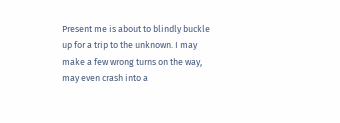Present me is about to blindly buckle up for a trip to the unknown. I may make a few wrong turns on the way, may even crash into a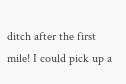ditch after the first mile! I could pick up a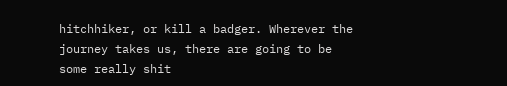hitchhiker, or kill a badger. Wherever the journey takes us, there are going to be some really shit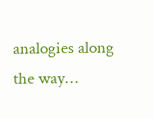analogies along the way…